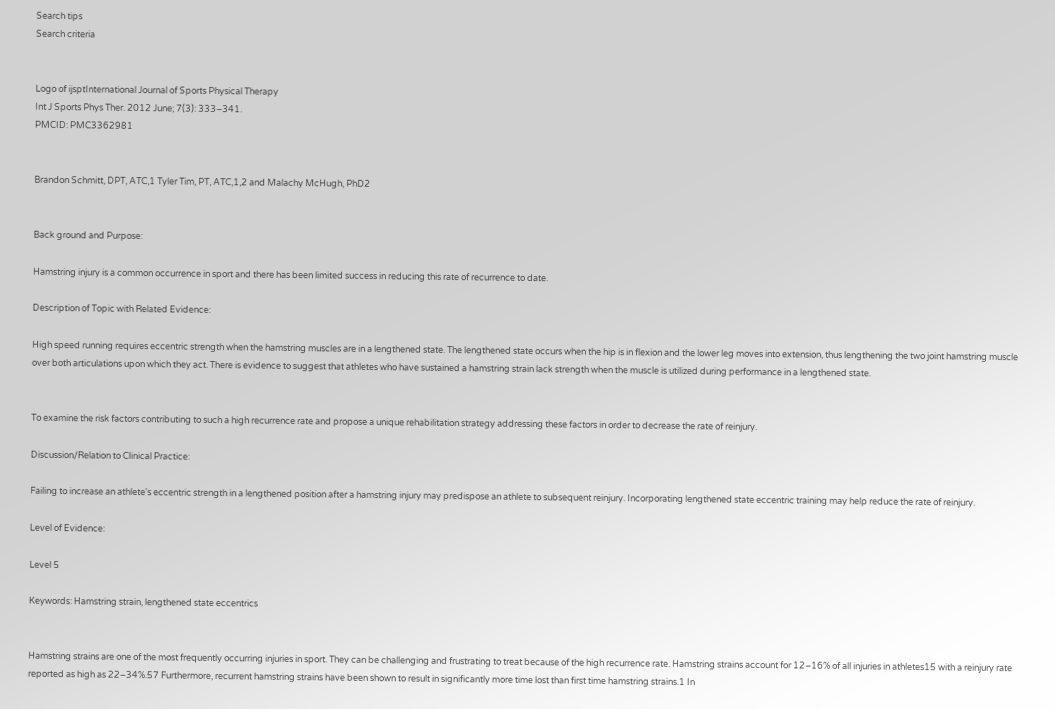Search tips
Search criteria


Logo of ijsptInternational Journal of Sports Physical Therapy
Int J Sports Phys Ther. 2012 June; 7(3): 333–341.
PMCID: PMC3362981


Brandon Schmitt, DPT, ATC,1 Tyler Tim, PT, ATC,1,2 and Malachy McHugh, PhD2


Back ground and Purpose:

Hamstring injury is a common occurrence in sport and there has been limited success in reducing this rate of recurrence to date.

Description of Topic with Related Evidence:

High speed running requires eccentric strength when the hamstring muscles are in a lengthened state. The lengthened state occurs when the hip is in flexion and the lower leg moves into extension, thus lengthening the two joint hamstring muscle over both articulations upon which they act. There is evidence to suggest that athletes who have sustained a hamstring strain lack strength when the muscle is utilized during performance in a lengthened state.


To examine the risk factors contributing to such a high recurrence rate and propose a unique rehabilitation strategy addressing these factors in order to decrease the rate of reinjury.

Discussion/Relation to Clinical Practice:

Failing to increase an athlete's eccentric strength in a lengthened position after a hamstring injury may predispose an athlete to subsequent reinjury. Incorporating lengthened state eccentric training may help reduce the rate of reinjury.

Level of Evidence:

Level 5

Keywords: Hamstring strain, lengthened state eccentrics


Hamstring strains are one of the most frequently occurring injuries in sport. They can be challenging and frustrating to treat because of the high recurrence rate. Hamstring strains account for 12–16% of all injuries in athletes15 with a reinjury rate reported as high as 22–34%.57 Furthermore, recurrent hamstring strains have been shown to result in significantly more time lost than first time hamstring strains.1 In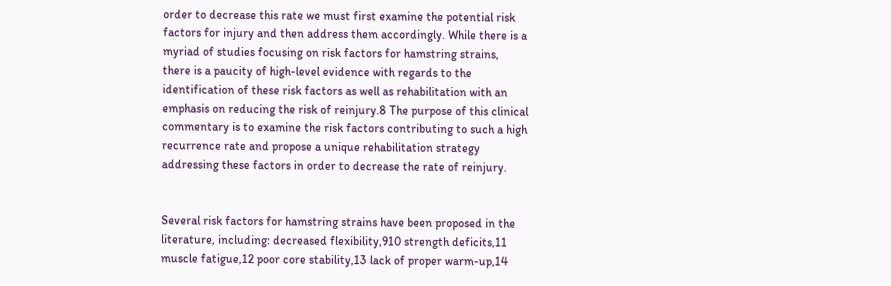order to decrease this rate we must first examine the potential risk factors for injury and then address them accordingly. While there is a myriad of studies focusing on risk factors for hamstring strains, there is a paucity of high-level evidence with regards to the identification of these risk factors as well as rehabilitation with an emphasis on reducing the risk of reinjury.8 The purpose of this clinical commentary is to examine the risk factors contributing to such a high recurrence rate and propose a unique rehabilitation strategy addressing these factors in order to decrease the rate of reinjury.


Several risk factors for hamstring strains have been proposed in the literature, including: decreased flexibility,910 strength deficits,11 muscle fatigue,12 poor core stability,13 lack of proper warm-up,14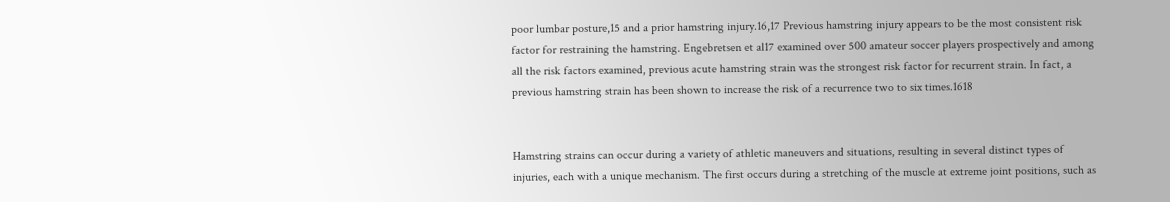poor lumbar posture,15 and a prior hamstring injury.16,17 Previous hamstring injury appears to be the most consistent risk factor for restraining the hamstring. Engebretsen et al17 examined over 500 amateur soccer players prospectively and among all the risk factors examined, previous acute hamstring strain was the strongest risk factor for recurrent strain. In fact, a previous hamstring strain has been shown to increase the risk of a recurrence two to six times.1618


Hamstring strains can occur during a variety of athletic maneuvers and situations, resulting in several distinct types of injuries, each with a unique mechanism. The first occurs during a stretching of the muscle at extreme joint positions, such as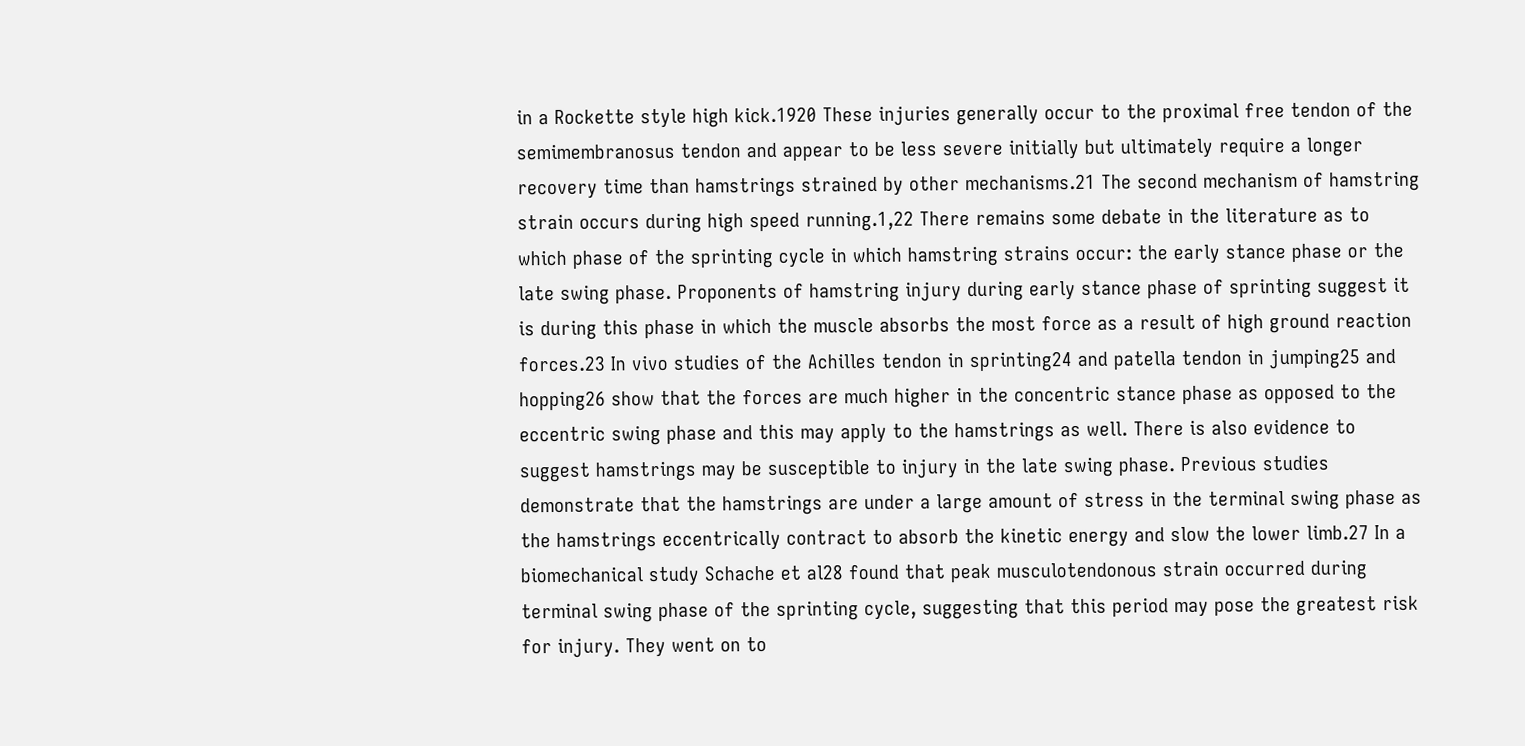in a Rockette style high kick.1920 These injuries generally occur to the proximal free tendon of the semimembranosus tendon and appear to be less severe initially but ultimately require a longer recovery time than hamstrings strained by other mechanisms.21 The second mechanism of hamstring strain occurs during high speed running.1,22 There remains some debate in the literature as to which phase of the sprinting cycle in which hamstring strains occur: the early stance phase or the late swing phase. Proponents of hamstring injury during early stance phase of sprinting suggest it is during this phase in which the muscle absorbs the most force as a result of high ground reaction forces.23 In vivo studies of the Achilles tendon in sprinting24 and patella tendon in jumping25 and hopping26 show that the forces are much higher in the concentric stance phase as opposed to the eccentric swing phase and this may apply to the hamstrings as well. There is also evidence to suggest hamstrings may be susceptible to injury in the late swing phase. Previous studies demonstrate that the hamstrings are under a large amount of stress in the terminal swing phase as the hamstrings eccentrically contract to absorb the kinetic energy and slow the lower limb.27 In a biomechanical study Schache et al28 found that peak musculotendonous strain occurred during terminal swing phase of the sprinting cycle, suggesting that this period may pose the greatest risk for injury. They went on to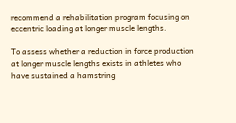recommend a rehabilitation program focusing on eccentric loading at longer muscle lengths.

To assess whether a reduction in force production at longer muscle lengths exists in athletes who have sustained a hamstring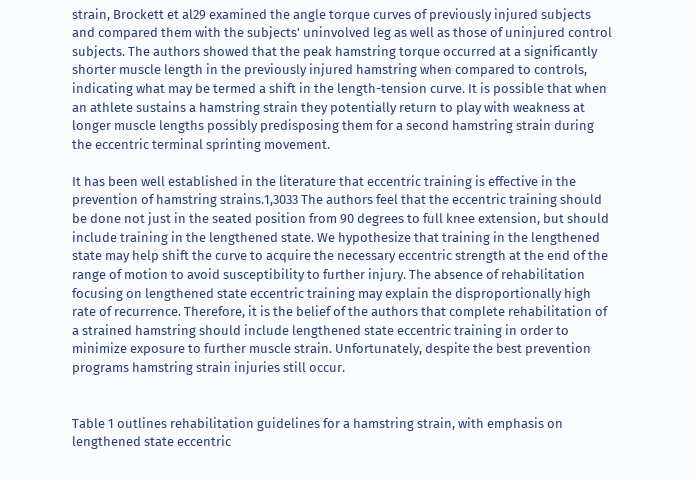strain, Brockett et al29 examined the angle torque curves of previously injured subjects and compared them with the subjects' uninvolved leg as well as those of uninjured control subjects. The authors showed that the peak hamstring torque occurred at a significantly shorter muscle length in the previously injured hamstring when compared to controls, indicating what may be termed a shift in the length-tension curve. It is possible that when an athlete sustains a hamstring strain they potentially return to play with weakness at longer muscle lengths possibly predisposing them for a second hamstring strain during the eccentric terminal sprinting movement.

It has been well established in the literature that eccentric training is effective in the prevention of hamstring strains.1,3033 The authors feel that the eccentric training should be done not just in the seated position from 90 degrees to full knee extension, but should include training in the lengthened state. We hypothesize that training in the lengthened state may help shift the curve to acquire the necessary eccentric strength at the end of the range of motion to avoid susceptibility to further injury. The absence of rehabilitation focusing on lengthened state eccentric training may explain the disproportionally high rate of recurrence. Therefore, it is the belief of the authors that complete rehabilitation of a strained hamstring should include lengthened state eccentric training in order to minimize exposure to further muscle strain. Unfortunately, despite the best prevention programs hamstring strain injuries still occur.


Table 1 outlines rehabilitation guidelines for a hamstring strain, with emphasis on lengthened state eccentric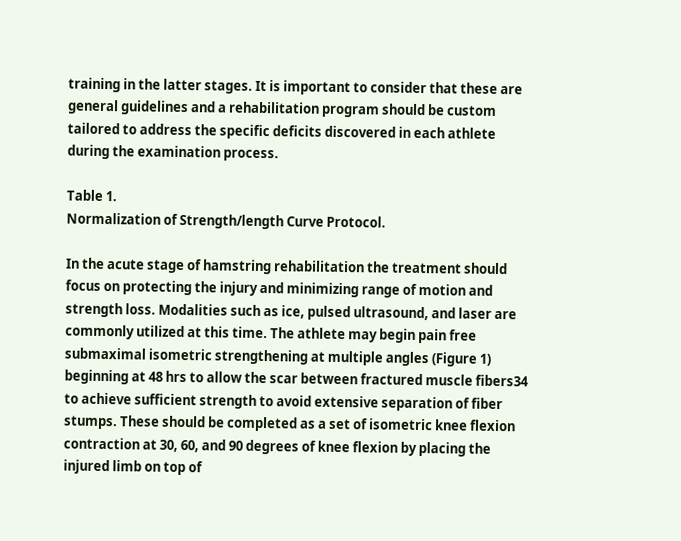training in the latter stages. It is important to consider that these are general guidelines and a rehabilitation program should be custom tailored to address the specific deficits discovered in each athlete during the examination process.

Table 1.
Normalization of Strength/length Curve Protocol.

In the acute stage of hamstring rehabilitation the treatment should focus on protecting the injury and minimizing range of motion and strength loss. Modalities such as ice, pulsed ultrasound, and laser are commonly utilized at this time. The athlete may begin pain free submaximal isometric strengthening at multiple angles (Figure 1) beginning at 48 hrs to allow the scar between fractured muscle fibers34 to achieve sufficient strength to avoid extensive separation of fiber stumps. These should be completed as a set of isometric knee flexion contraction at 30, 60, and 90 degrees of knee flexion by placing the injured limb on top of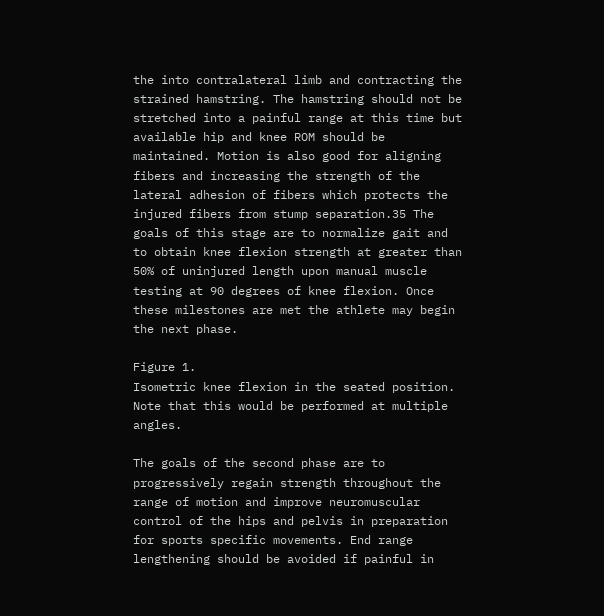the into contralateral limb and contracting the strained hamstring. The hamstring should not be stretched into a painful range at this time but available hip and knee ROM should be maintained. Motion is also good for aligning fibers and increasing the strength of the lateral adhesion of fibers which protects the injured fibers from stump separation.35 The goals of this stage are to normalize gait and to obtain knee flexion strength at greater than 50% of uninjured length upon manual muscle testing at 90 degrees of knee flexion. Once these milestones are met the athlete may begin the next phase.

Figure 1.
Isometric knee flexion in the seated position. Note that this would be performed at multiple angles.

The goals of the second phase are to progressively regain strength throughout the range of motion and improve neuromuscular control of the hips and pelvis in preparation for sports specific movements. End range lengthening should be avoided if painful in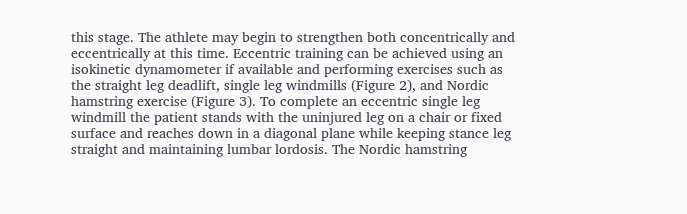this stage. The athlete may begin to strengthen both concentrically and eccentrically at this time. Eccentric training can be achieved using an isokinetic dynamometer if available and performing exercises such as the straight leg deadlift, single leg windmills (Figure 2), and Nordic hamstring exercise (Figure 3). To complete an eccentric single leg windmill the patient stands with the uninjured leg on a chair or fixed surface and reaches down in a diagonal plane while keeping stance leg straight and maintaining lumbar lordosis. The Nordic hamstring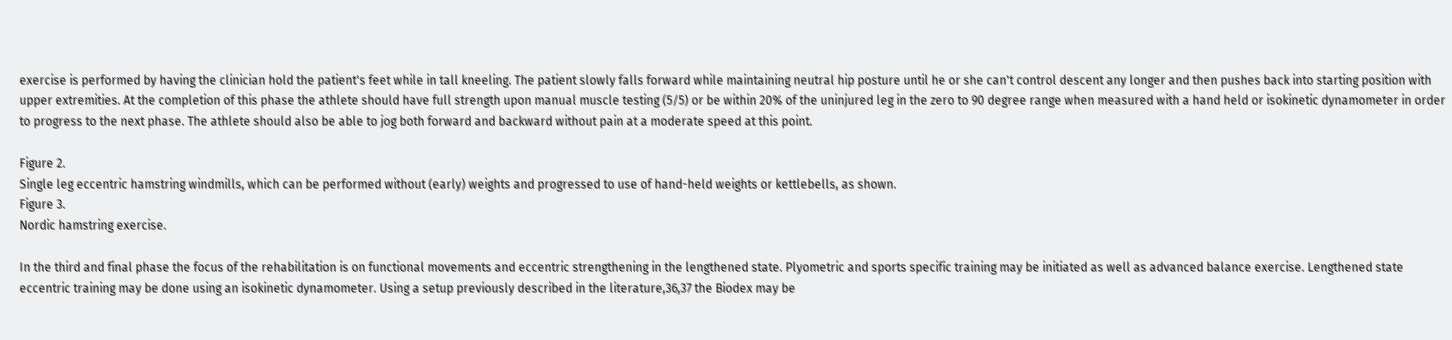exercise is performed by having the clinician hold the patient's feet while in tall kneeling. The patient slowly falls forward while maintaining neutral hip posture until he or she can't control descent any longer and then pushes back into starting position with upper extremities. At the completion of this phase the athlete should have full strength upon manual muscle testing (5/5) or be within 20% of the uninjured leg in the zero to 90 degree range when measured with a hand held or isokinetic dynamometer in order to progress to the next phase. The athlete should also be able to jog both forward and backward without pain at a moderate speed at this point.

Figure 2.
Single leg eccentric hamstring windmills, which can be performed without (early) weights and progressed to use of hand-held weights or kettlebells, as shown.
Figure 3.
Nordic hamstring exercise.

In the third and final phase the focus of the rehabilitation is on functional movements and eccentric strengthening in the lengthened state. Plyometric and sports specific training may be initiated as well as advanced balance exercise. Lengthened state eccentric training may be done using an isokinetic dynamometer. Using a setup previously described in the literature,36,37 the Biodex may be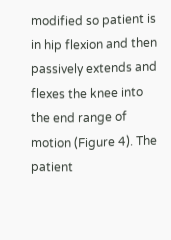modified so patient is in hip flexion and then passively extends and flexes the knee into the end range of motion (Figure 4). The patient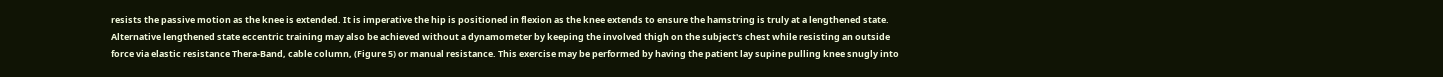resists the passive motion as the knee is extended. It is imperative the hip is positioned in flexion as the knee extends to ensure the hamstring is truly at a lengthened state. Alternative lengthened state eccentric training may also be achieved without a dynamometer by keeping the involved thigh on the subject's chest while resisting an outside force via elastic resistance Thera-Band, cable column, (Figure 5) or manual resistance. This exercise may be performed by having the patient lay supine pulling knee snugly into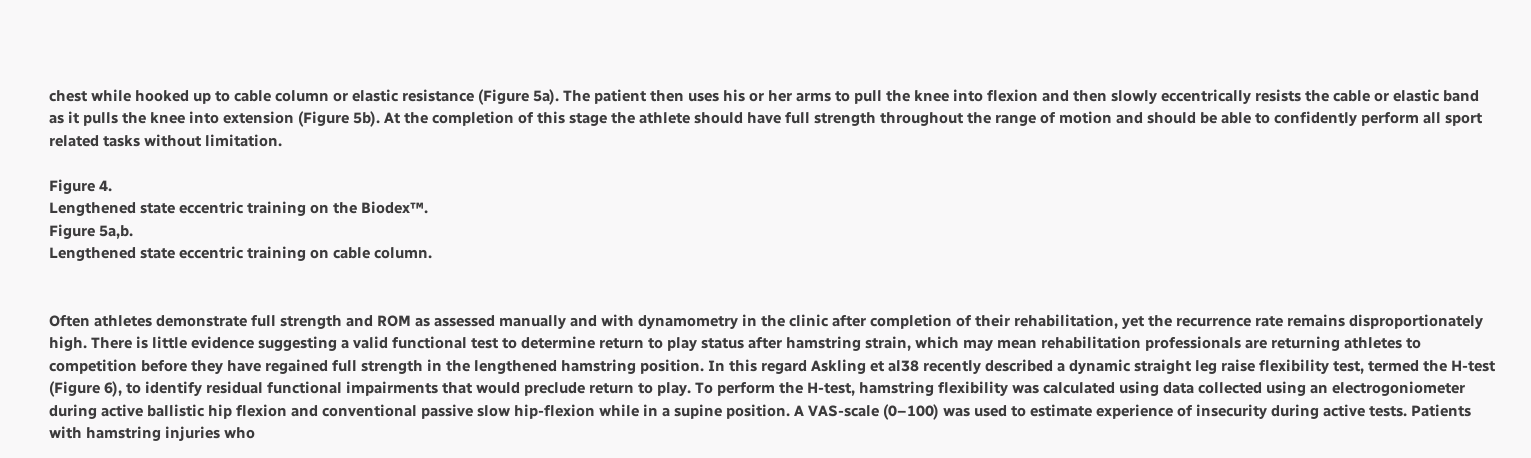chest while hooked up to cable column or elastic resistance (Figure 5a). The patient then uses his or her arms to pull the knee into flexion and then slowly eccentrically resists the cable or elastic band as it pulls the knee into extension (Figure 5b). At the completion of this stage the athlete should have full strength throughout the range of motion and should be able to confidently perform all sport related tasks without limitation.

Figure 4.
Lengthened state eccentric training on the Biodex™.
Figure 5a,b.
Lengthened state eccentric training on cable column.


Often athletes demonstrate full strength and ROM as assessed manually and with dynamometry in the clinic after completion of their rehabilitation, yet the recurrence rate remains disproportionately high. There is little evidence suggesting a valid functional test to determine return to play status after hamstring strain, which may mean rehabilitation professionals are returning athletes to competition before they have regained full strength in the lengthened hamstring position. In this regard Askling et al38 recently described a dynamic straight leg raise flexibility test, termed the H-test (Figure 6), to identify residual functional impairments that would preclude return to play. To perform the H-test, hamstring flexibility was calculated using data collected using an electrogoniometer during active ballistic hip flexion and conventional passive slow hip-flexion while in a supine position. A VAS-scale (0–100) was used to estimate experience of insecurity during active tests. Patients with hamstring injuries who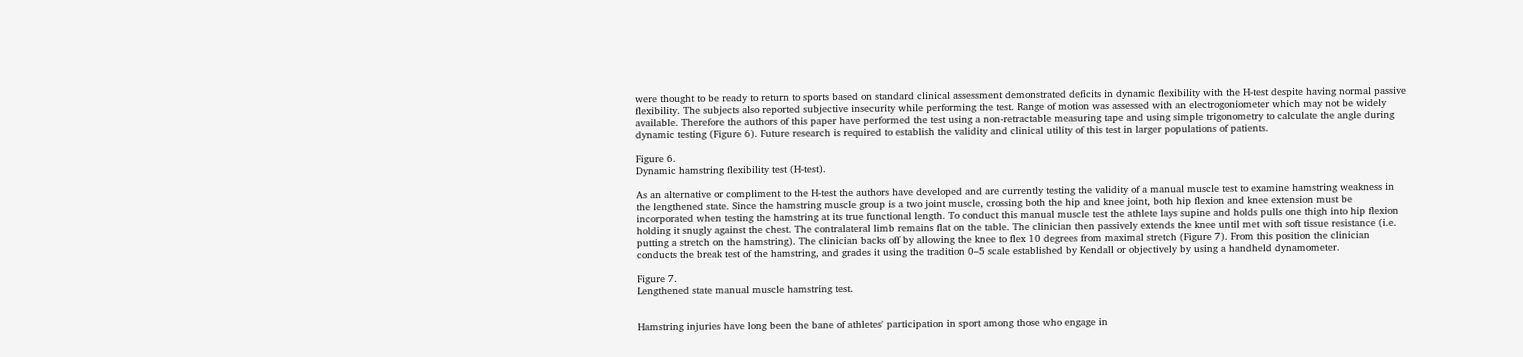were thought to be ready to return to sports based on standard clinical assessment demonstrated deficits in dynamic flexibility with the H-test despite having normal passive flexibility. The subjects also reported subjective insecurity while performing the test. Range of motion was assessed with an electrogoniometer which may not be widely available. Therefore the authors of this paper have performed the test using a non-retractable measuring tape and using simple trigonometry to calculate the angle during dynamic testing (Figure 6). Future research is required to establish the validity and clinical utility of this test in larger populations of patients.

Figure 6.
Dynamic hamstring flexibility test (H-test).

As an alternative or compliment to the H-test the authors have developed and are currently testing the validity of a manual muscle test to examine hamstring weakness in the lengthened state. Since the hamstring muscle group is a two joint muscle, crossing both the hip and knee joint, both hip flexion and knee extension must be incorporated when testing the hamstring at its true functional length. To conduct this manual muscle test the athlete lays supine and holds pulls one thigh into hip flexion holding it snugly against the chest. The contralateral limb remains flat on the table. The clinician then passively extends the knee until met with soft tissue resistance (i.e. putting a stretch on the hamstring). The clinician backs off by allowing the knee to flex 10 degrees from maximal stretch (Figure 7). From this position the clinician conducts the break test of the hamstring, and grades it using the tradition 0–5 scale established by Kendall or objectively by using a handheld dynamometer.

Figure 7.
Lengthened state manual muscle hamstring test.


Hamstring injuries have long been the bane of athletes' participation in sport among those who engage in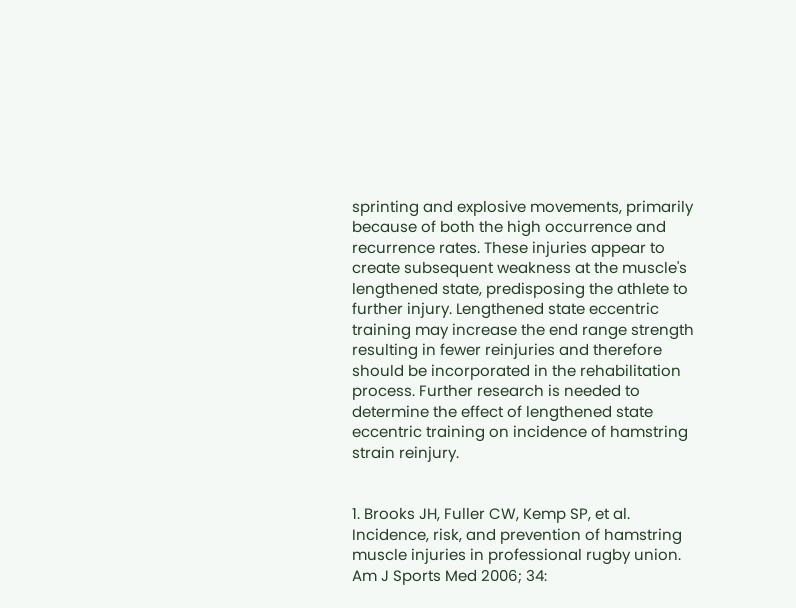sprinting and explosive movements, primarily because of both the high occurrence and recurrence rates. These injuries appear to create subsequent weakness at the muscle's lengthened state, predisposing the athlete to further injury. Lengthened state eccentric training may increase the end range strength resulting in fewer reinjuries and therefore should be incorporated in the rehabilitation process. Further research is needed to determine the effect of lengthened state eccentric training on incidence of hamstring strain reinjury.


1. Brooks JH, Fuller CW, Kemp SP, et al. Incidence, risk, and prevention of hamstring muscle injuries in professional rugby union. Am J Sports Med 2006; 34: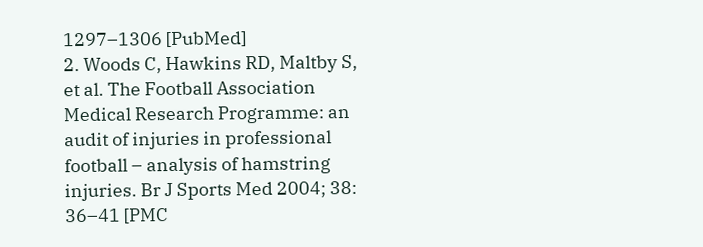1297–1306 [PubMed]
2. Woods C, Hawkins RD, Maltby S, et al. The Football Association Medical Research Programme: an audit of injuries in professional football – analysis of hamstring injuries. Br J Sports Med 2004; 38: 36–41 [PMC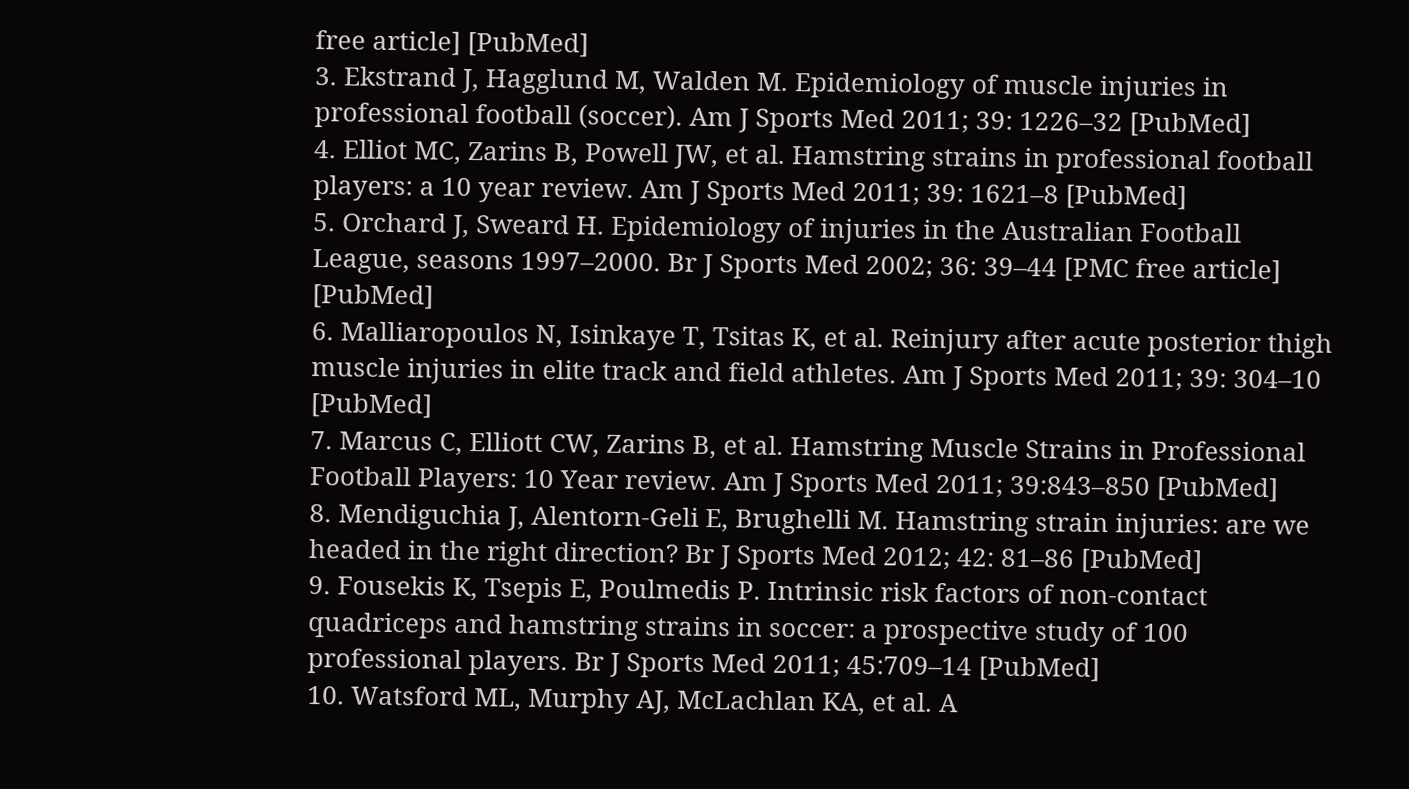free article] [PubMed]
3. Ekstrand J, Hagglund M, Walden M. Epidemiology of muscle injuries in professional football (soccer). Am J Sports Med 2011; 39: 1226–32 [PubMed]
4. Elliot MC, Zarins B, Powell JW, et al. Hamstring strains in professional football players: a 10 year review. Am J Sports Med 2011; 39: 1621–8 [PubMed]
5. Orchard J, Sweard H. Epidemiology of injuries in the Australian Football League, seasons 1997–2000. Br J Sports Med 2002; 36: 39–44 [PMC free article] [PubMed]
6. Malliaropoulos N, Isinkaye T, Tsitas K, et al. Reinjury after acute posterior thigh muscle injuries in elite track and field athletes. Am J Sports Med 2011; 39: 304–10 [PubMed]
7. Marcus C, Elliott CW, Zarins B, et al. Hamstring Muscle Strains in Professional Football Players: 10 Year review. Am J Sports Med 2011; 39:843–850 [PubMed]
8. Mendiguchia J, Alentorn-Geli E, Brughelli M. Hamstring strain injuries: are we headed in the right direction? Br J Sports Med 2012; 42: 81–86 [PubMed]
9. Fousekis K, Tsepis E, Poulmedis P. Intrinsic risk factors of non-contact quadriceps and hamstring strains in soccer: a prospective study of 100 professional players. Br J Sports Med 2011; 45:709–14 [PubMed]
10. Watsford ML, Murphy AJ, McLachlan KA, et al. A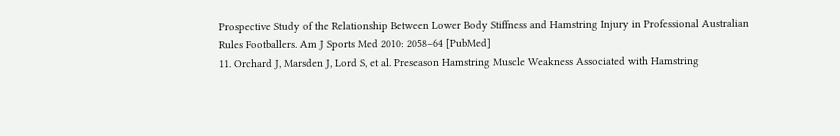Prospective Study of the Relationship Between Lower Body Stiffness and Hamstring Injury in Professional Australian Rules Footballers. Am J Sports Med 2010: 2058–64 [PubMed]
11. Orchard J, Marsden J, Lord S, et al. Preseason Hamstring Muscle Weakness Associated with Hamstring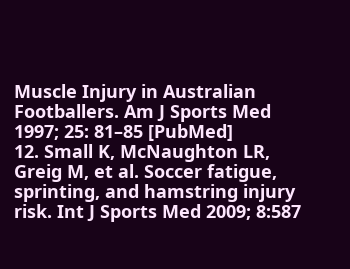Muscle Injury in Australian Footballers. Am J Sports Med 1997; 25: 81–85 [PubMed]
12. Small K, McNaughton LR, Greig M, et al. Soccer fatigue, sprinting, and hamstring injury risk. Int J Sports Med 2009; 8:587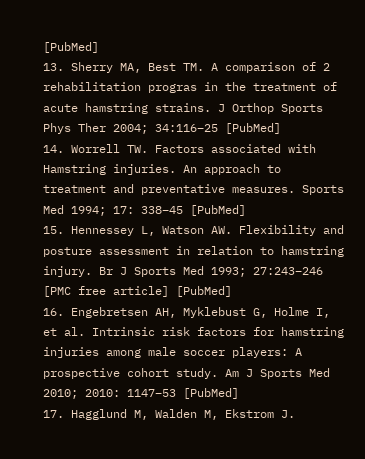[PubMed]
13. Sherry MA, Best TM. A comparison of 2 rehabilitation progras in the treatment of acute hamstring strains. J Orthop Sports Phys Ther 2004; 34:116–25 [PubMed]
14. Worrell TW. Factors associated with Hamstring injuries. An approach to treatment and preventative measures. Sports Med 1994; 17: 338–45 [PubMed]
15. Hennessey L, Watson AW. Flexibility and posture assessment in relation to hamstring injury. Br J Sports Med 1993; 27:243–246 [PMC free article] [PubMed]
16. Engebretsen AH, Myklebust G, Holme I, et al. Intrinsic risk factors for hamstring injuries among male soccer players: A prospective cohort study. Am J Sports Med 2010; 2010: 1147–53 [PubMed]
17. Hagglund M, Walden M, Ekstrom J.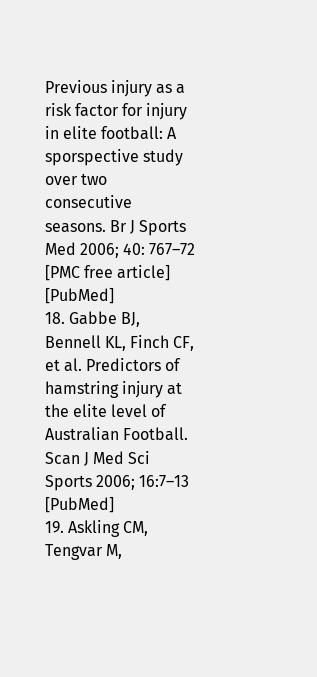Previous injury as a risk factor for injury in elite football: A sporspective study over two consecutive seasons. Br J Sports Med 2006; 40: 767–72 [PMC free article] [PubMed]
18. Gabbe BJ, Bennell KL, Finch CF, et al. Predictors of hamstring injury at the elite level of Australian Football. Scan J Med Sci Sports 2006; 16:7–13 [PubMed]
19. Askling CM, Tengvar M,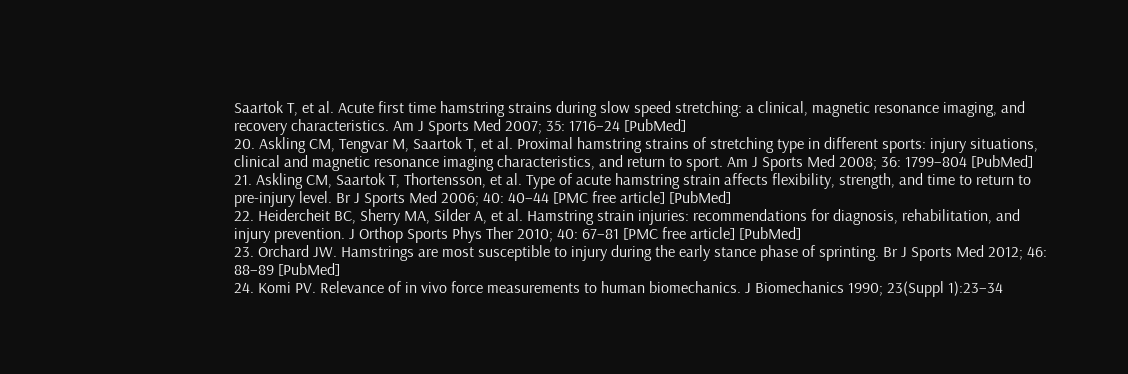Saartok T, et al. Acute first time hamstring strains during slow speed stretching: a clinical, magnetic resonance imaging, and recovery characteristics. Am J Sports Med 2007; 35: 1716–24 [PubMed]
20. Askling CM, Tengvar M, Saartok T, et al. Proximal hamstring strains of stretching type in different sports: injury situations, clinical and magnetic resonance imaging characteristics, and return to sport. Am J Sports Med 2008; 36: 1799–804 [PubMed]
21. Askling CM, Saartok T, Thortensson, et al. Type of acute hamstring strain affects flexibility, strength, and time to return to pre-injury level. Br J Sports Med 2006; 40: 40–44 [PMC free article] [PubMed]
22. Heidercheit BC, Sherry MA, Silder A, et al. Hamstring strain injuries: recommendations for diagnosis, rehabilitation, and injury prevention. J Orthop Sports Phys Ther 2010; 40: 67–81 [PMC free article] [PubMed]
23. Orchard JW. Hamstrings are most susceptible to injury during the early stance phase of sprinting. Br J Sports Med 2012; 46: 88–89 [PubMed]
24. Komi PV. Relevance of in vivo force measurements to human biomechanics. J Biomechanics 1990; 23(Suppl 1):23–34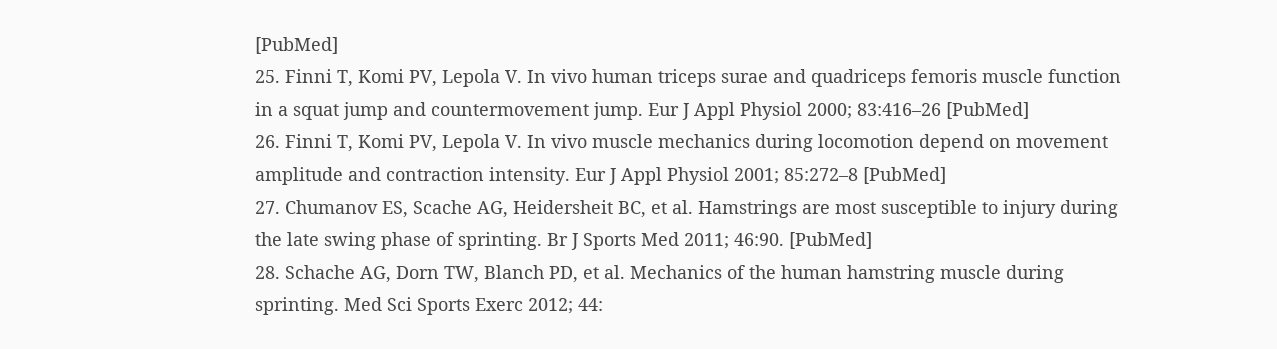[PubMed]
25. Finni T, Komi PV, Lepola V. In vivo human triceps surae and quadriceps femoris muscle function in a squat jump and countermovement jump. Eur J Appl Physiol 2000; 83:416–26 [PubMed]
26. Finni T, Komi PV, Lepola V. In vivo muscle mechanics during locomotion depend on movement amplitude and contraction intensity. Eur J Appl Physiol 2001; 85:272–8 [PubMed]
27. Chumanov ES, Scache AG, Heidersheit BC, et al. Hamstrings are most susceptible to injury during the late swing phase of sprinting. Br J Sports Med 2011; 46:90. [PubMed]
28. Schache AG, Dorn TW, Blanch PD, et al. Mechanics of the human hamstring muscle during sprinting. Med Sci Sports Exerc 2012; 44: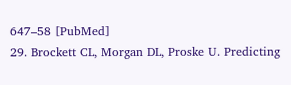647–58 [PubMed]
29. Brockett CL, Morgan DL, Proske U. Predicting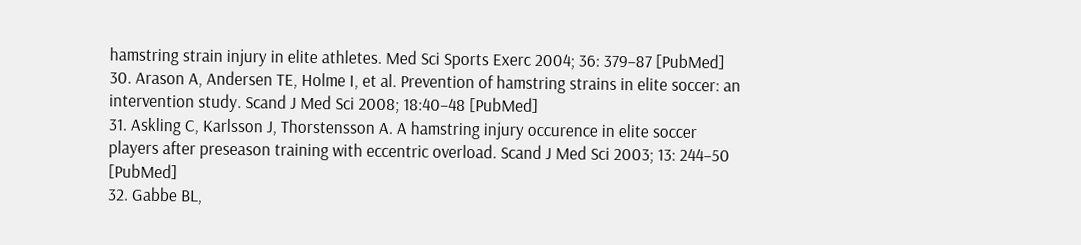hamstring strain injury in elite athletes. Med Sci Sports Exerc 2004; 36: 379–87 [PubMed]
30. Arason A, Andersen TE, Holme I, et al. Prevention of hamstring strains in elite soccer: an intervention study. Scand J Med Sci 2008; 18:40–48 [PubMed]
31. Askling C, Karlsson J, Thorstensson A. A hamstring injury occurence in elite soccer players after preseason training with eccentric overload. Scand J Med Sci 2003; 13: 244–50 [PubMed]
32. Gabbe BL,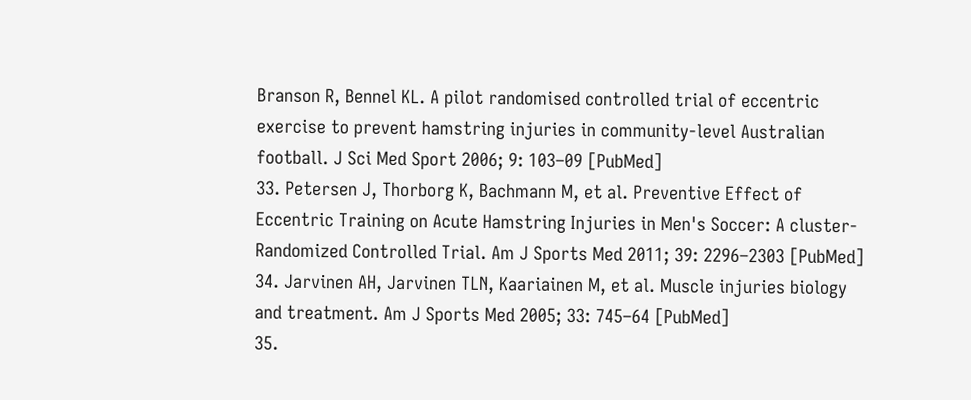Branson R, Bennel KL. A pilot randomised controlled trial of eccentric exercise to prevent hamstring injuries in community-level Australian football. J Sci Med Sport 2006; 9: 103–09 [PubMed]
33. Petersen J, Thorborg K, Bachmann M, et al. Preventive Effect of Eccentric Training on Acute Hamstring Injuries in Men's Soccer: A cluster-Randomized Controlled Trial. Am J Sports Med 2011; 39: 2296–2303 [PubMed]
34. Jarvinen AH, Jarvinen TLN, Kaariainen M, et al. Muscle injuries biology and treatment. Am J Sports Med 2005; 33: 745–64 [PubMed]
35.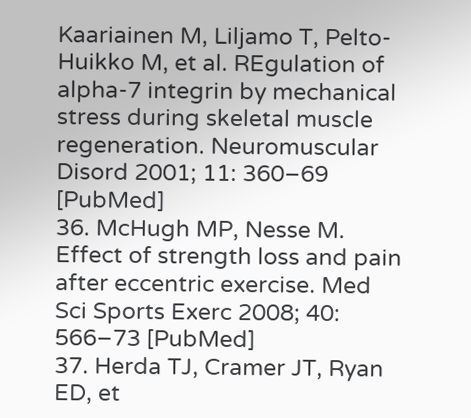Kaariainen M, Liljamo T, Pelto-Huikko M, et al. REgulation of alpha-7 integrin by mechanical stress during skeletal muscle regeneration. Neuromuscular Disord 2001; 11: 360–69 [PubMed]
36. McHugh MP, Nesse M. Effect of strength loss and pain after eccentric exercise. Med Sci Sports Exerc 2008; 40: 566–73 [PubMed]
37. Herda TJ, Cramer JT, Ryan ED, et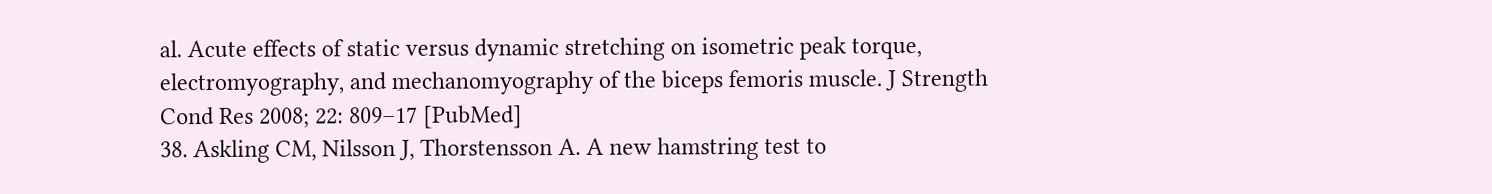al. Acute effects of static versus dynamic stretching on isometric peak torque, electromyography, and mechanomyography of the biceps femoris muscle. J Strength Cond Res 2008; 22: 809–17 [PubMed]
38. Askling CM, Nilsson J, Thorstensson A. A new hamstring test to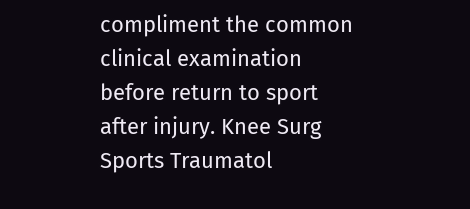compliment the common clinical examination before return to sport after injury. Knee Surg Sports Traumatol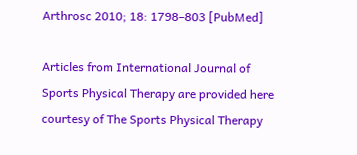Arthrosc 2010; 18: 1798–803 [PubMed]

Articles from International Journal of Sports Physical Therapy are provided here courtesy of The Sports Physical Therapy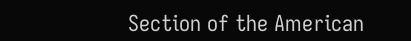Section of the American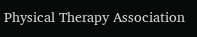Physical Therapy Association